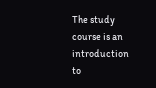The study course is an introduction to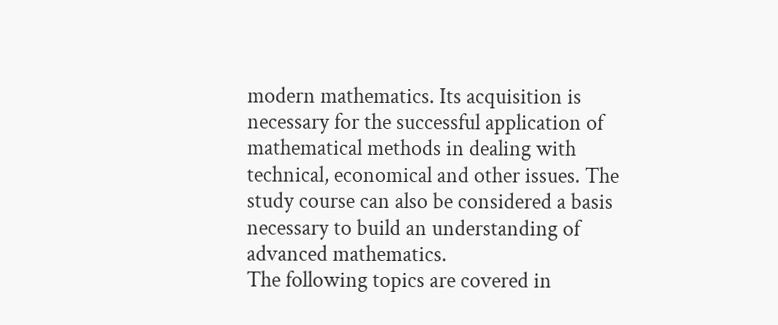modern mathematics. Its acquisition is necessary for the successful application of mathematical methods in dealing with technical, economical and other issues. The study course can also be considered a basis necessary to build an understanding of advanced mathematics.
The following topics are covered in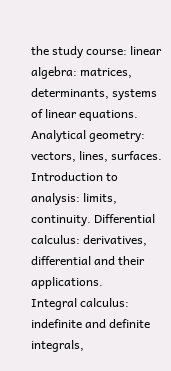the study course: linear algebra: matrices, determinants, systems of linear equations. Analytical geometry: vectors, lines, surfaces. Introduction to analysis: limits, continuity. Differential calculus: derivatives, differential and their applications.
Integral calculus: indefinite and definite integrals,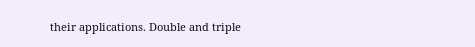their applications. Double and triple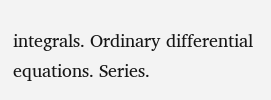integrals. Ordinary differential equations. Series.